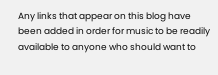Any links that appear on this blog have been added in order for music to be readily available to anyone who should want to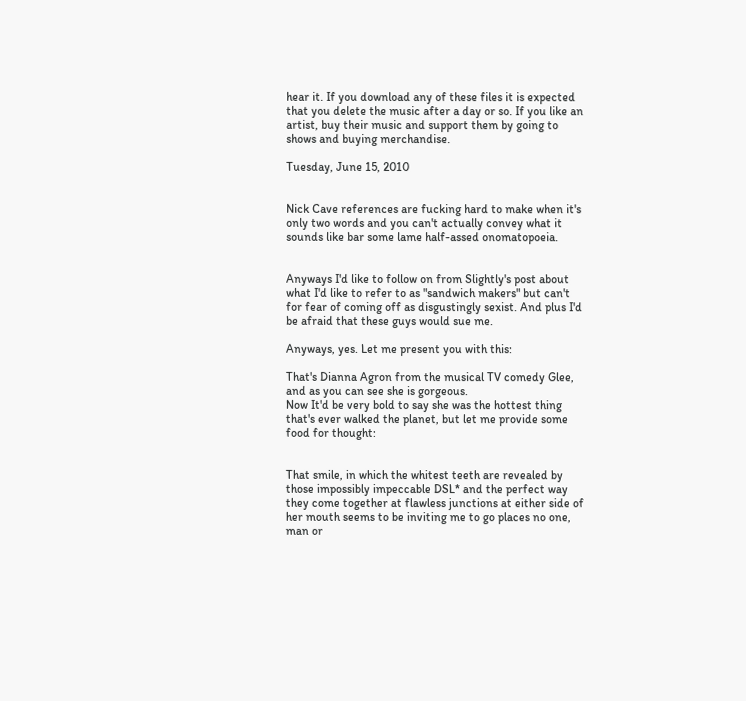hear it. If you download any of these files it is expected that you delete the music after a day or so. If you like an artist, buy their music and support them by going to shows and buying merchandise.

Tuesday, June 15, 2010


Nick Cave references are fucking hard to make when it's only two words and you can't actually convey what it sounds like bar some lame half-assed onomatopoeia.


Anyways I'd like to follow on from Slightly's post about what I'd like to refer to as "sandwich makers" but can't for fear of coming off as disgustingly sexist. And plus I'd be afraid that these guys would sue me.

Anyways, yes. Let me present you with this:

That's Dianna Agron from the musical TV comedy Glee, and as you can see she is gorgeous.
Now It'd be very bold to say she was the hottest thing that's ever walked the planet, but let me provide some food for thought:


That smile, in which the whitest teeth are revealed by those impossibly impeccable DSL* and the perfect way they come together at flawless junctions at either side of her mouth seems to be inviting me to go places no one, man or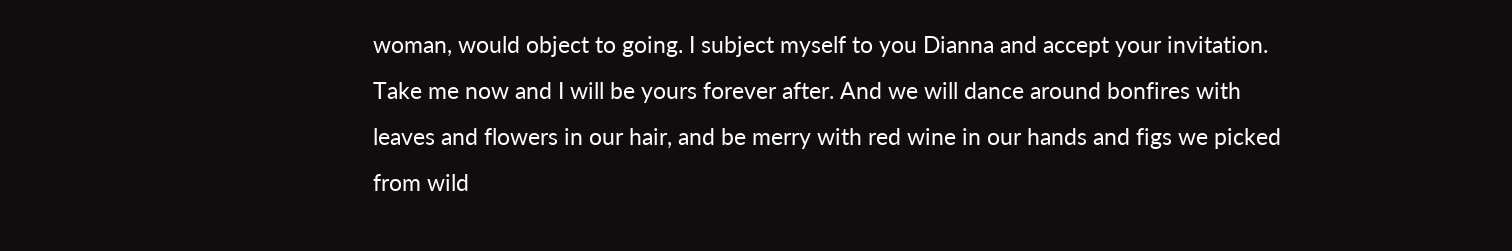woman, would object to going. I subject myself to you Dianna and accept your invitation. Take me now and I will be yours forever after. And we will dance around bonfires with leaves and flowers in our hair, and be merry with red wine in our hands and figs we picked from wild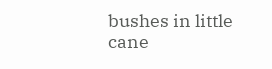bushes in little cane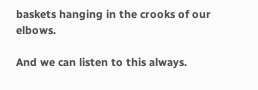baskets hanging in the crooks of our elbows.

And we can listen to this always.